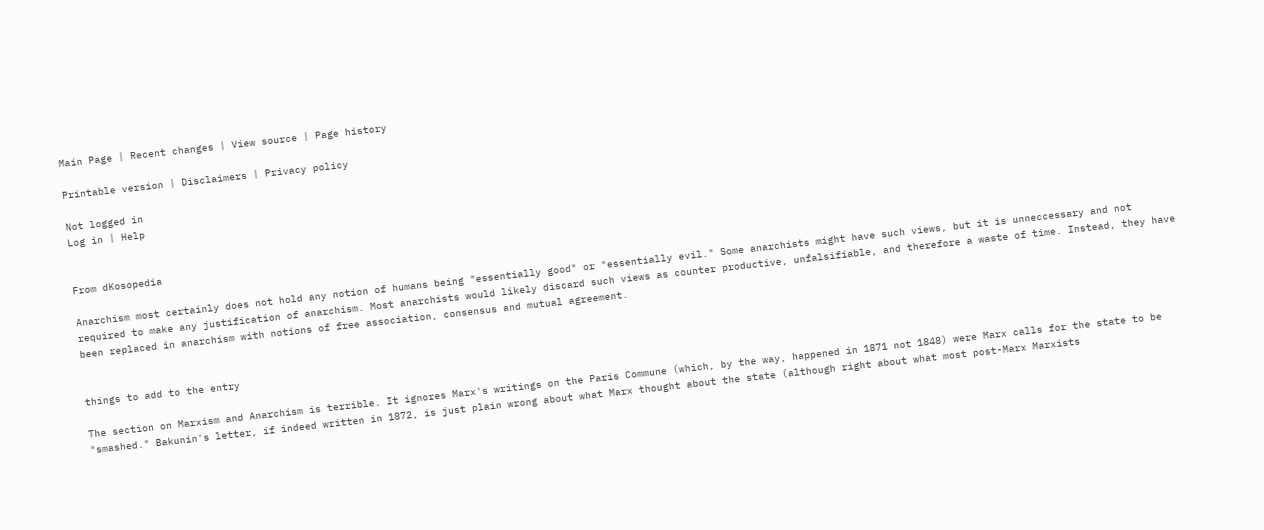Main Page | Recent changes | View source | Page history

Printable version | Disclaimers | Privacy policy

Not logged in
Log in | Help


From dKosopedia

Anarchism most certainly does not hold any notion of humans being "essentially good" or "essentially evil." Some anarchists might have such views, but it is unneccessary and not required to make any justification of anarchism. Most anarchists would likely discard such views as counter productive, unfalsifiable, and therefore a waste of time. Instead, they have been replaced in anarchism with notions of free association, consensus and mutual agreement.


things to add to the entry

The section on Marxism and Anarchism is terrible. It ignores Marx's writings on the Paris Commune (which, by the way, happened in 1871 not 1848) were Marx calls for the state to be "smashed." Bakunin's letter, if indeed written in 1872, is just plain wrong about what Marx thought about the state (although right about what most post-Marx Marxists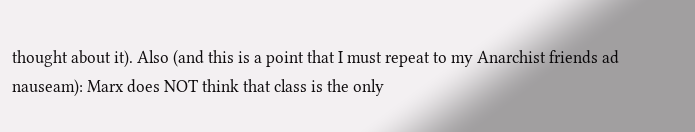thought about it). Also (and this is a point that I must repeat to my Anarchist friends ad nauseam): Marx does NOT think that class is the only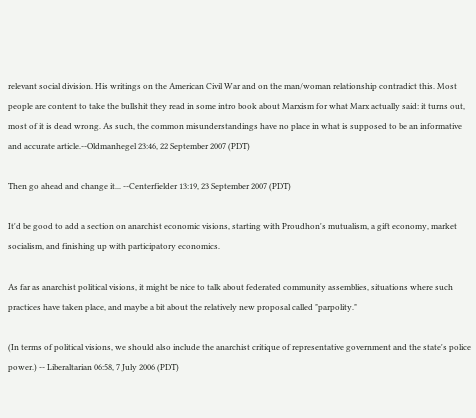relevant social division. His writings on the American Civil War and on the man/woman relationship contradict this. Most people are content to take the bullshit they read in some intro book about Marxism for what Marx actually said: it turns out, most of it is dead wrong. As such, the common misunderstandings have no place in what is supposed to be an informative and accurate article.--Oldmanhegel 23:46, 22 September 2007 (PDT)

Then go ahead and change it... --Centerfielder 13:19, 23 September 2007 (PDT)

It'd be good to add a section on anarchist economic visions, starting with Proudhon's mutualism, a gift economy, market socialism, and finishing up with participatory economics.

As far as anarchist political visions, it might be nice to talk about federated community assemblies, situations where such practices have taken place, and maybe a bit about the relatively new proposal called "parpolity."

(In terms of political visions, we should also include the anarchist critique of representative government and the state's police power.) -- Liberaltarian 06:58, 7 July 2006 (PDT)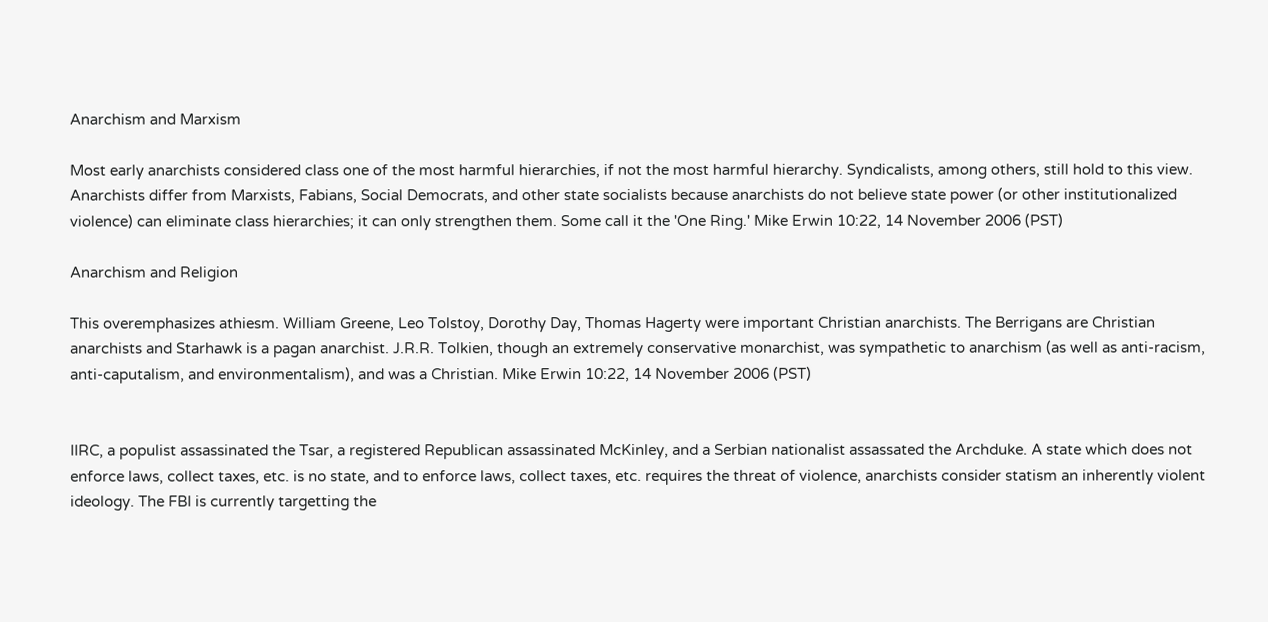Anarchism and Marxism

Most early anarchists considered class one of the most harmful hierarchies, if not the most harmful hierarchy. Syndicalists, among others, still hold to this view. Anarchists differ from Marxists, Fabians, Social Democrats, and other state socialists because anarchists do not believe state power (or other institutionalized violence) can eliminate class hierarchies; it can only strengthen them. Some call it the 'One Ring.' Mike Erwin 10:22, 14 November 2006 (PST)

Anarchism and Religion

This overemphasizes athiesm. William Greene, Leo Tolstoy, Dorothy Day, Thomas Hagerty were important Christian anarchists. The Berrigans are Christian anarchists and Starhawk is a pagan anarchist. J.R.R. Tolkien, though an extremely conservative monarchist, was sympathetic to anarchism (as well as anti-racism, anti-caputalism, and environmentalism), and was a Christian. Mike Erwin 10:22, 14 November 2006 (PST)


IIRC, a populist assassinated the Tsar, a registered Republican assassinated McKinley, and a Serbian nationalist assassated the Archduke. A state which does not enforce laws, collect taxes, etc. is no state, and to enforce laws, collect taxes, etc. requires the threat of violence, anarchists consider statism an inherently violent ideology. The FBI is currently targetting the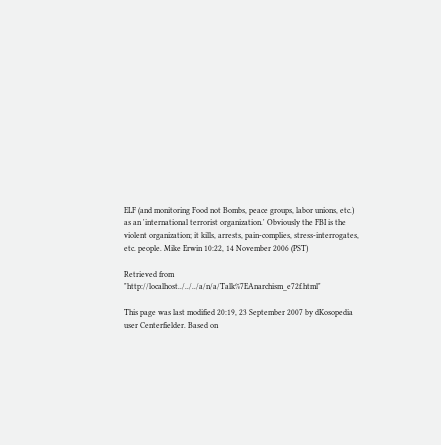ELF (and monitoring Food not Bombs, peace groups, labor unions, etc.) as an 'international terrorist organization.' Obviously the FBI is the violent organization; it kills, arrests, pain-complies, stress-interrogates, etc. people. Mike Erwin 10:22, 14 November 2006 (PST)

Retrieved from "http://localhost../../../a/n/a/Talk%7EAnarchism_e72f.html"

This page was last modified 20:19, 23 September 2007 by dKosopedia user Centerfielder. Based on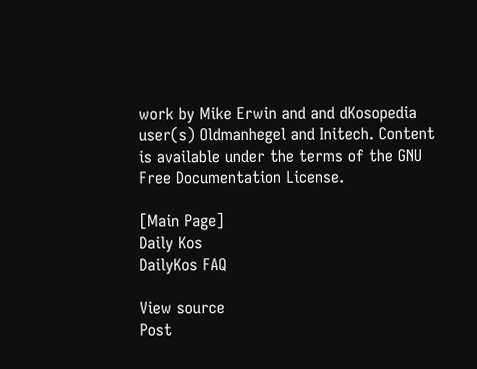work by Mike Erwin and and dKosopedia user(s) Oldmanhegel and Initech. Content is available under the terms of the GNU Free Documentation License.

[Main Page]
Daily Kos
DailyKos FAQ

View source
Post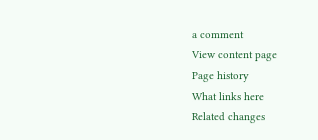a comment
View content page
Page history
What links here
Related changes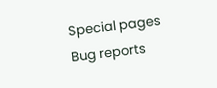Special pages
Bug reports